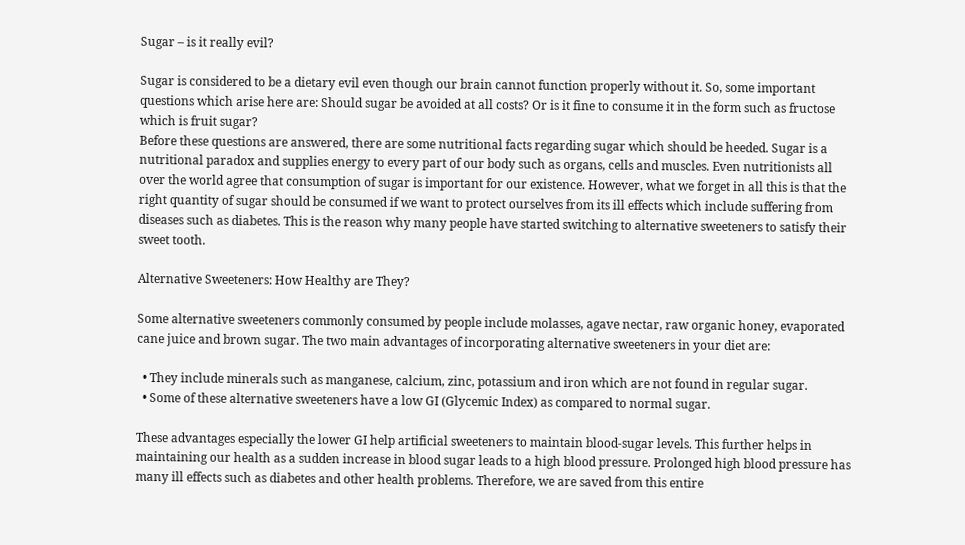Sugar – is it really evil?

Sugar is considered to be a dietary evil even though our brain cannot function properly without it. So, some important questions which arise here are: Should sugar be avoided at all costs? Or is it fine to consume it in the form such as fructose which is fruit sugar?
Before these questions are answered, there are some nutritional facts regarding sugar which should be heeded. Sugar is a nutritional paradox and supplies energy to every part of our body such as organs, cells and muscles. Even nutritionists all over the world agree that consumption of sugar is important for our existence. However, what we forget in all this is that the right quantity of sugar should be consumed if we want to protect ourselves from its ill effects which include suffering from diseases such as diabetes. This is the reason why many people have started switching to alternative sweeteners to satisfy their sweet tooth.

Alternative Sweeteners: How Healthy are They?

Some alternative sweeteners commonly consumed by people include molasses, agave nectar, raw organic honey, evaporated cane juice and brown sugar. The two main advantages of incorporating alternative sweeteners in your diet are:

  • They include minerals such as manganese, calcium, zinc, potassium and iron which are not found in regular sugar.
  • Some of these alternative sweeteners have a low GI (Glycemic Index) as compared to normal sugar.

These advantages especially the lower GI help artificial sweeteners to maintain blood-sugar levels. This further helps in maintaining our health as a sudden increase in blood sugar leads to a high blood pressure. Prolonged high blood pressure has many ill effects such as diabetes and other health problems. Therefore, we are saved from this entire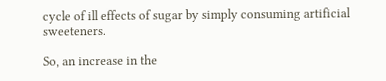cycle of ill effects of sugar by simply consuming artificial sweeteners.

So, an increase in the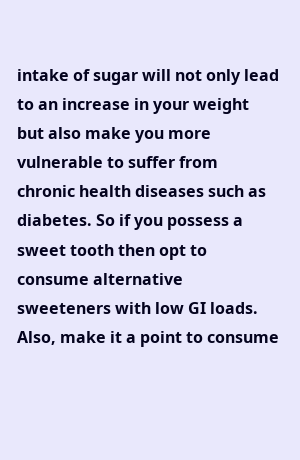intake of sugar will not only lead to an increase in your weight but also make you more vulnerable to suffer from chronic health diseases such as diabetes. So if you possess a sweet tooth then opt to consume alternative sweeteners with low GI loads. Also, make it a point to consume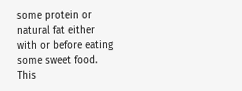some protein or natural fat either with or before eating some sweet food. This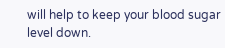will help to keep your blood sugar level down.